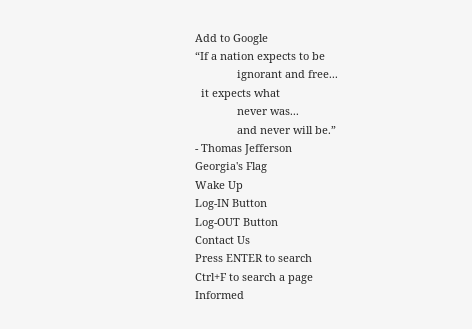Add to Google
“If a nation expects to be
              ignorant and free...
  it expects what
              never was...
              and never will be.”
- Thomas Jefferson
Georgia's Flag
Wake Up
Log-IN Button
Log-OUT Button
Contact Us
Press ENTER to search
Ctrl+F to search a page
Informed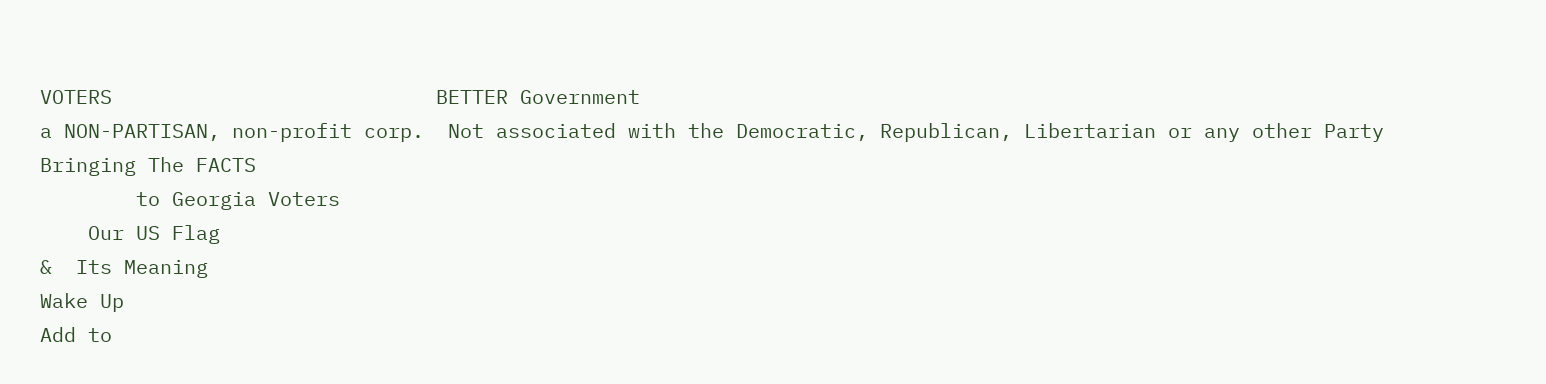VOTERS                           BETTER Government
a NON-PARTISAN, non-profit corp.  Not associated with the Democratic, Republican, Libertarian or any other Party
Bringing The FACTS
        to Georgia Voters
    Our US Flag
&  Its Meaning
Wake Up
Add to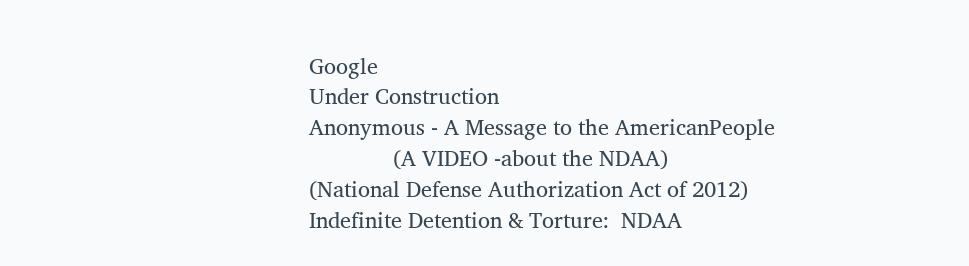Google
Under Construction
Anonymous - A Message to the AmericanPeople
              (A VIDEO -about the NDAA)
(National Defense Authorization Act of 2012)
Indefinite Detention & Torture:  NDAA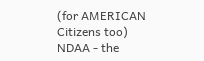(for AMERICAN Citizens too)
NDAA - the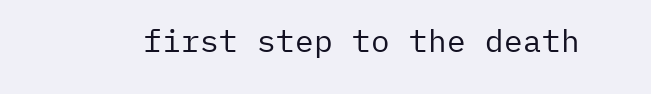first step to the death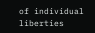of individual liberties